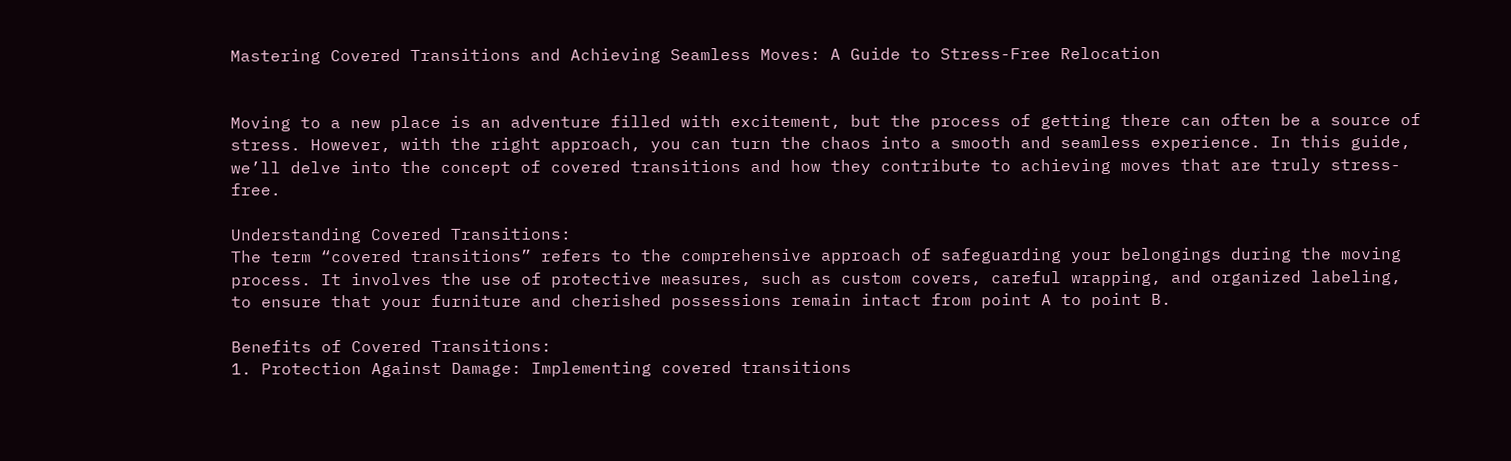Mastering Covered Transitions and Achieving Seamless Moves: A Guide to Stress-Free Relocation


Moving to a new place is an adventure filled with excitement, but the process of getting there can often be a source of stress. However, with the right approach, you can turn the chaos into a smooth and seamless experience. In this guide, we’ll delve into the concept of covered transitions and how they contribute to achieving moves that are truly stress-free.

Understanding Covered Transitions:
The term “covered transitions” refers to the comprehensive approach of safeguarding your belongings during the moving process. It involves the use of protective measures, such as custom covers, careful wrapping, and organized labeling, to ensure that your furniture and cherished possessions remain intact from point A to point B.

Benefits of Covered Transitions:
1. Protection Against Damage: Implementing covered transitions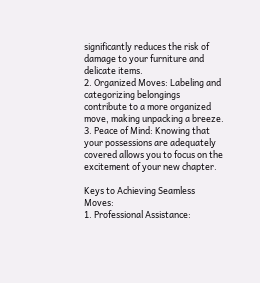significantly reduces the risk of damage to your furniture and delicate items.
2. Organized Moves: Labeling and categorizing belongings contribute to a more organized move, making unpacking a breeze.
3. Peace of Mind: Knowing that your possessions are adequately covered allows you to focus on the excitement of your new chapter.

Keys to Achieving Seamless Moves:
1. Professional Assistance: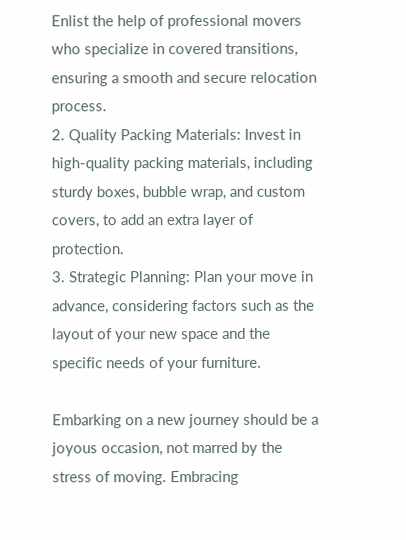Enlist the help of professional movers who specialize in covered transitions, ensuring a smooth and secure relocation process.
2. Quality Packing Materials: Invest in high-quality packing materials, including sturdy boxes, bubble wrap, and custom covers, to add an extra layer of protection.
3. Strategic Planning: Plan your move in advance, considering factors such as the layout of your new space and the specific needs of your furniture.

Embarking on a new journey should be a joyous occasion, not marred by the stress of moving. Embracing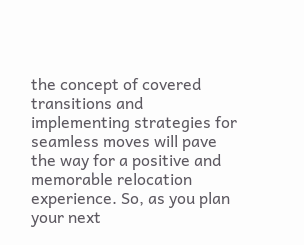the concept of covered transitions and implementing strategies for seamless moves will pave the way for a positive and memorable relocation experience. So, as you plan your next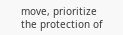move, prioritize the protection of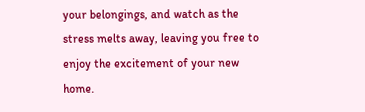your belongings, and watch as the stress melts away, leaving you free to enjoy the excitement of your new home.